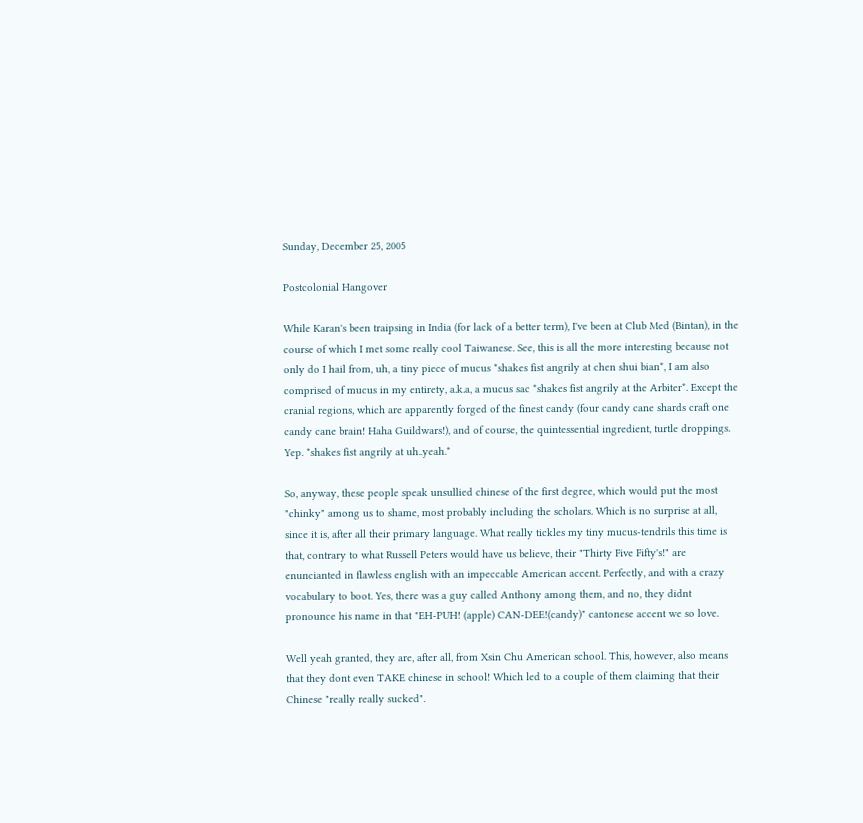Sunday, December 25, 2005

Postcolonial Hangover

While Karan's been traipsing in India (for lack of a better term), I've been at Club Med (Bintan), in the course of which I met some really cool Taiwanese. See, this is all the more interesting because not only do I hail from, uh, a tiny piece of mucus *shakes fist angrily at chen shui bian*, I am also comprised of mucus in my entirety, a.k.a, a mucus sac *shakes fist angrily at the Arbiter*. Except the cranial regions, which are apparently forged of the finest candy (four candy cane shards craft one candy cane brain! Haha Guildwars!), and of course, the quintessential ingredient, turtle droppings. Yep. *shakes fist angrily at uh..yeah.*

So, anyway, these people speak unsullied chinese of the first degree, which would put the most "chinky" among us to shame, most probably including the scholars. Which is no surprise at all, since it is, after all their primary language. What really tickles my tiny mucus-tendrils this time is that, contrary to what Russell Peters would have us believe, their "Thirty Five Fifty's!" are enuncianted in flawless english with an impeccable American accent. Perfectly, and with a crazy vocabulary to boot. Yes, there was a guy called Anthony among them, and no, they didnt pronounce his name in that "EH-PUH! (apple) CAN-DEE!(candy)" cantonese accent we so love.

Well yeah granted, they are, after all, from Xsin Chu American school. This, however, also means that they dont even TAKE chinese in school! Which led to a couple of them claiming that their Chinese "really really sucked".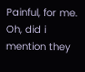Painful, for me. Oh, did i mention they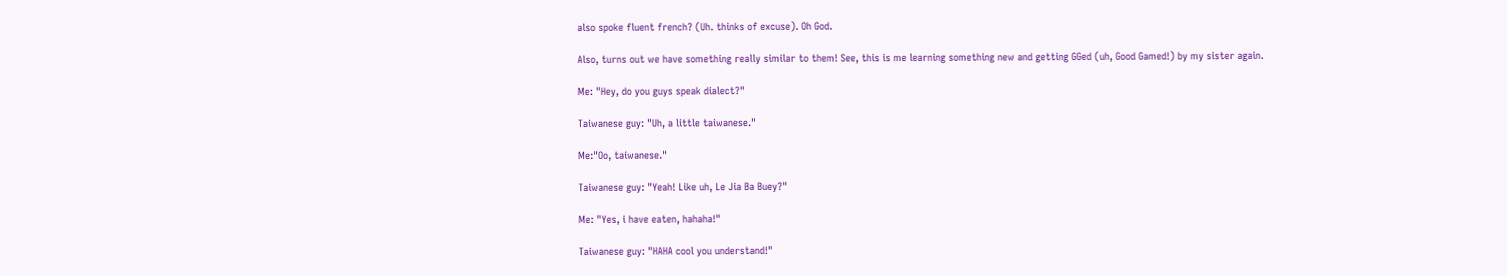also spoke fluent french? (Uh. thinks of excuse). Oh God.

Also, turns out we have something really similar to them! See, this is me learning something new and getting GGed (uh, Good Gamed!) by my sister again.

Me: "Hey, do you guys speak dialect?"

Taiwanese guy: "Uh, a little taiwanese."

Me:"Oo, taiwanese."

Taiwanese guy: "Yeah! Like uh, Le Jia Ba Buey?"

Me: "Yes, i have eaten, hahaha!"

Taiwanese guy: "HAHA cool you understand!"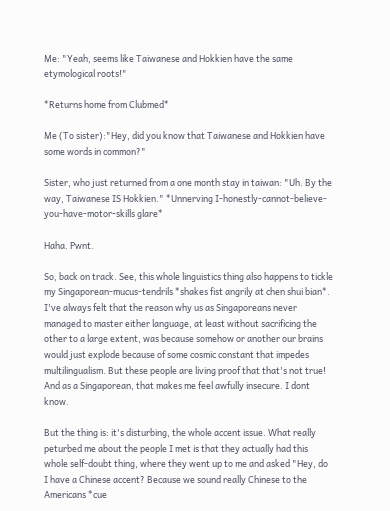Me: "Yeah, seems like Taiwanese and Hokkien have the same etymological roots!"

*Returns home from Clubmed*

Me (To sister):"Hey, did you know that Taiwanese and Hokkien have some words in common?"

Sister, who just returned from a one month stay in taiwan: "Uh. By the way, Taiwanese IS Hokkien." *Unnerving I-honestly-cannot-believe-you-have-motor-skills glare*

Haha. Pwnt.

So, back on track. See, this whole linguistics thing also happens to tickle my Singaporean-mucus-tendrils *shakes fist angrily at chen shui bian*. I've always felt that the reason why us as Singaporeans never managed to master either language, at least without sacrificing the other to a large extent, was because somehow or another our brains would just explode because of some cosmic constant that impedes multilingualism. But these people are living proof that that's not true! And as a Singaporean, that makes me feel awfully insecure. I dont know.

But the thing is: it's disturbing, the whole accent issue. What really peturbed me about the people I met is that they actually had this whole self-doubt thing, where they went up to me and asked "Hey, do I have a Chinese accent? Because we sound really Chinese to the Americans *cue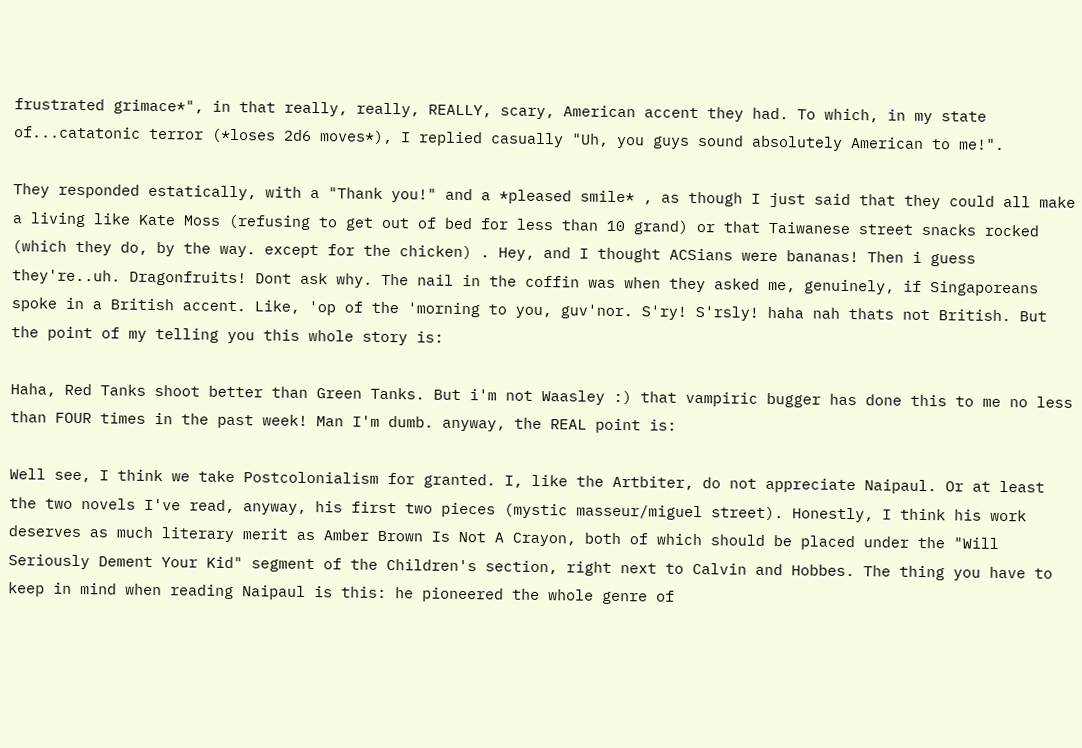frustrated grimace*", in that really, really, REALLY, scary, American accent they had. To which, in my state of...catatonic terror (*loses 2d6 moves*), I replied casually "Uh, you guys sound absolutely American to me!".

They responded estatically, with a "Thank you!" and a *pleased smile* , as though I just said that they could all make a living like Kate Moss (refusing to get out of bed for less than 10 grand) or that Taiwanese street snacks rocked (which they do, by the way. except for the chicken) . Hey, and I thought ACSians were bananas! Then i guess they're..uh. Dragonfruits! Dont ask why. The nail in the coffin was when they asked me, genuinely, if Singaporeans spoke in a British accent. Like, 'op of the 'morning to you, guv'nor. S'ry! S'rsly! haha nah thats not British. But the point of my telling you this whole story is:

Haha, Red Tanks shoot better than Green Tanks. But i'm not Waasley :) that vampiric bugger has done this to me no less than FOUR times in the past week! Man I'm dumb. anyway, the REAL point is:

Well see, I think we take Postcolonialism for granted. I, like the Artbiter, do not appreciate Naipaul. Or at least the two novels I've read, anyway, his first two pieces (mystic masseur/miguel street). Honestly, I think his work deserves as much literary merit as Amber Brown Is Not A Crayon, both of which should be placed under the "Will Seriously Dement Your Kid" segment of the Children's section, right next to Calvin and Hobbes. The thing you have to keep in mind when reading Naipaul is this: he pioneered the whole genre of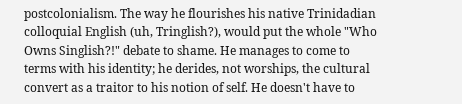postcolonialism. The way he flourishes his native Trinidadian colloquial English (uh, Tringlish?), would put the whole "Who Owns Singlish?!" debate to shame. He manages to come to terms with his identity; he derides, not worships, the cultural convert as a traitor to his notion of self. He doesn't have to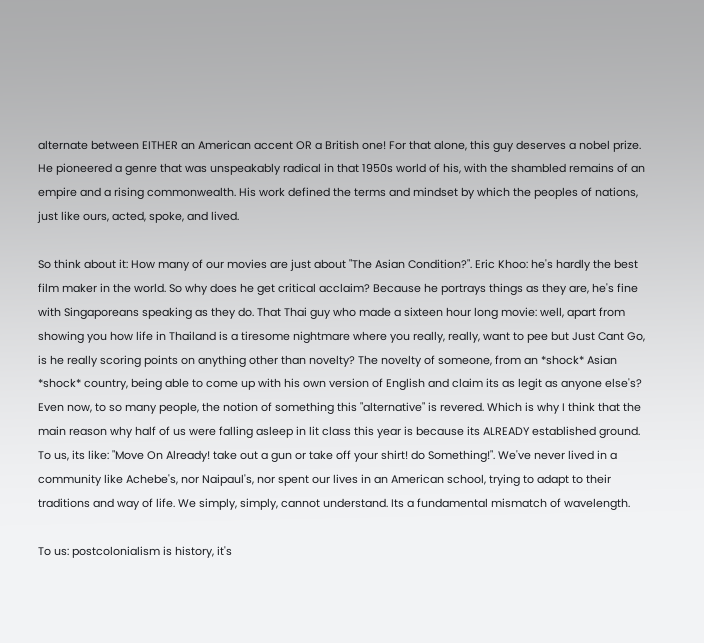alternate between EITHER an American accent OR a British one! For that alone, this guy deserves a nobel prize. He pioneered a genre that was unspeakably radical in that 1950s world of his, with the shambled remains of an empire and a rising commonwealth. His work defined the terms and mindset by which the peoples of nations, just like ours, acted, spoke, and lived.

So think about it: How many of our movies are just about "The Asian Condition?". Eric Khoo: he's hardly the best film maker in the world. So why does he get critical acclaim? Because he portrays things as they are, he's fine with Singaporeans speaking as they do. That Thai guy who made a sixteen hour long movie: well, apart from showing you how life in Thailand is a tiresome nightmare where you really, really, want to pee but Just Cant Go, is he really scoring points on anything other than novelty? The novelty of someone, from an *shock* Asian *shock* country, being able to come up with his own version of English and claim its as legit as anyone else's? Even now, to so many people, the notion of something this "alternative" is revered. Which is why I think that the main reason why half of us were falling asleep in lit class this year is because its ALREADY established ground. To us, its like: "Move On Already! take out a gun or take off your shirt! do Something!". We've never lived in a community like Achebe's, nor Naipaul's, nor spent our lives in an American school, trying to adapt to their traditions and way of life. We simply, simply, cannot understand. Its a fundamental mismatch of wavelength.

To us: postcolonialism is history, it's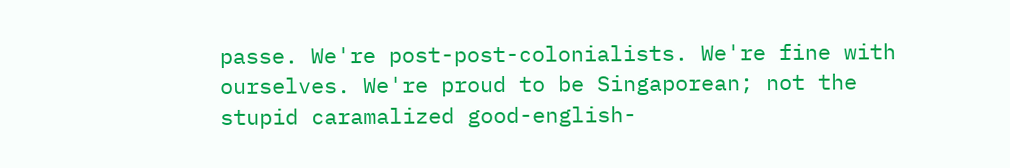passe. We're post-post-colonialists. We're fine with ourselves. We're proud to be Singaporean; not the stupid caramalized good-english-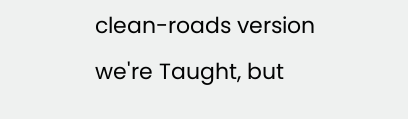clean-roads version we're Taught, but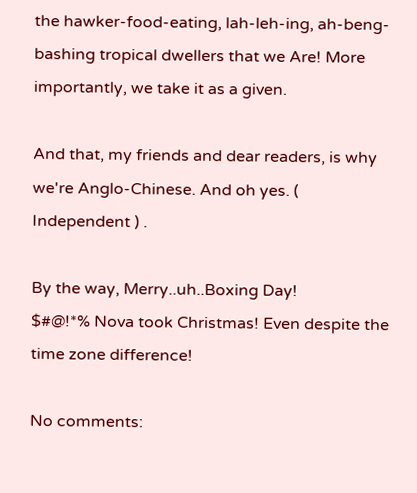the hawker-food-eating, lah-leh-ing, ah-beng-bashing tropical dwellers that we Are! More importantly, we take it as a given.

And that, my friends and dear readers, is why we're Anglo-Chinese. And oh yes. ( Independent ) .

By the way, Merry..uh..Boxing Day!
$#@!*% Nova took Christmas! Even despite the time zone difference!

No comments: